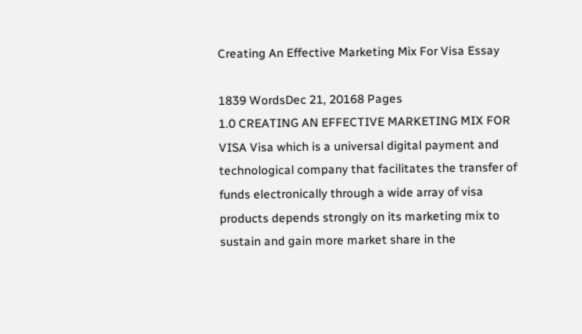Creating An Effective Marketing Mix For Visa Essay

1839 WordsDec 21, 20168 Pages
1.0 CREATING AN EFFECTIVE MARKETING MIX FOR VISA Visa which is a universal digital payment and technological company that facilitates the transfer of funds electronically through a wide array of visa products depends strongly on its marketing mix to sustain and gain more market share in the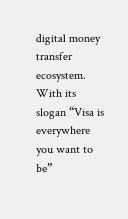digital money transfer ecosystem. With its slogan “Visa is everywhere you want to be”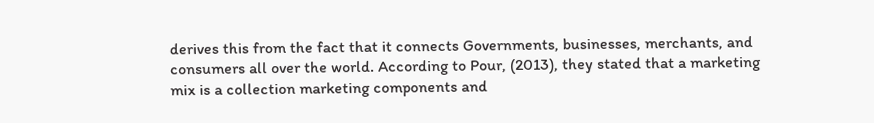derives this from the fact that it connects Governments, businesses, merchants, and consumers all over the world. According to Pour, (2013), they stated that a marketing mix is a collection marketing components and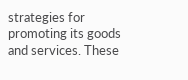strategies for promoting its goods and services. These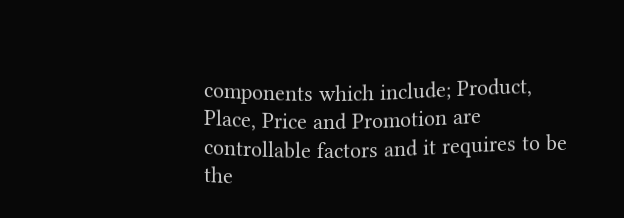components which include; Product, Place, Price and Promotion are controllable factors and it requires to be the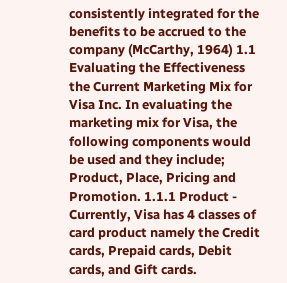consistently integrated for the benefits to be accrued to the company (McCarthy, 1964) 1.1 Evaluating the Effectiveness the Current Marketing Mix for Visa Inc. In evaluating the marketing mix for Visa, the following components would be used and they include; Product, Place, Pricing and Promotion. 1.1.1 Product - Currently, Visa has 4 classes of card product namely the Credit cards, Prepaid cards, Debit cards, and Gift cards.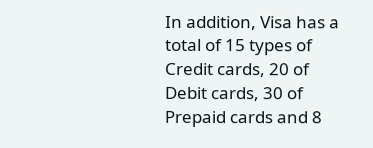In addition, Visa has a total of 15 types of Credit cards, 20 of Debit cards, 30 of Prepaid cards and 8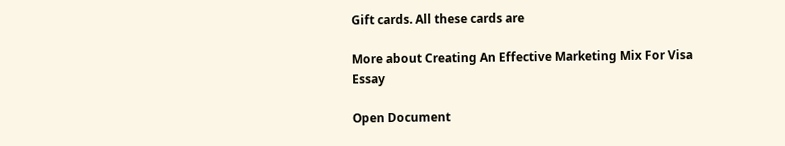Gift cards. All these cards are

More about Creating An Effective Marketing Mix For Visa Essay

Open Document